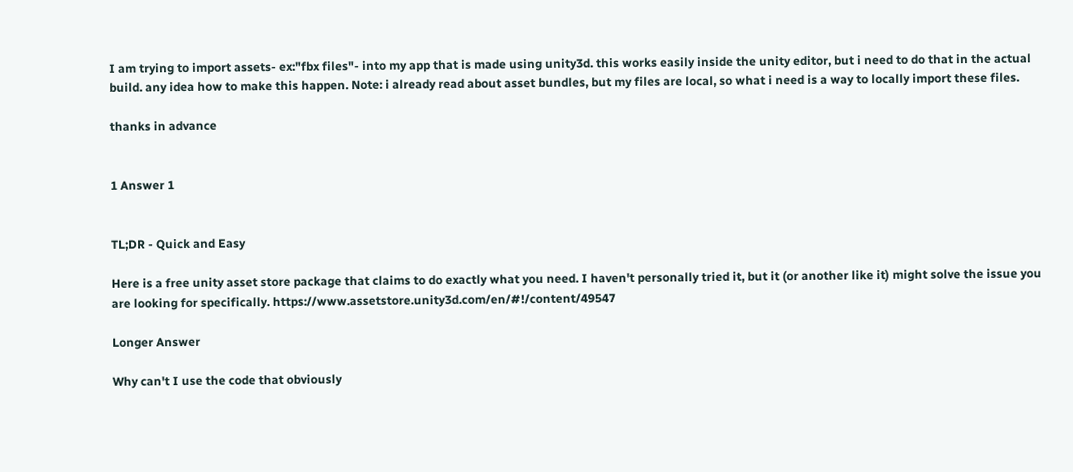I am trying to import assets- ex:"fbx files"- into my app that is made using unity3d. this works easily inside the unity editor, but i need to do that in the actual build. any idea how to make this happen. Note: i already read about asset bundles, but my files are local, so what i need is a way to locally import these files.

thanks in advance


1 Answer 1


TL;DR - Quick and Easy

Here is a free unity asset store package that claims to do exactly what you need. I haven't personally tried it, but it (or another like it) might solve the issue you are looking for specifically. https://www.assetstore.unity3d.com/en/#!/content/49547

Longer Answer

Why can't I use the code that obviously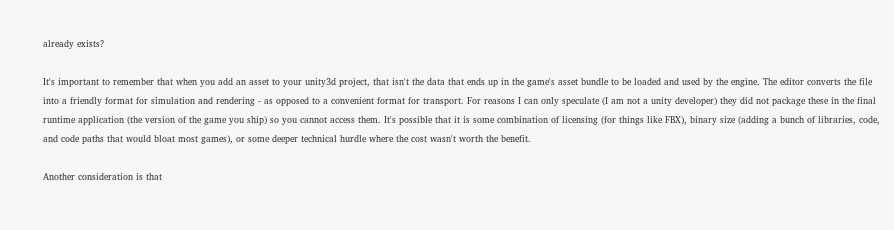already exists?

It's important to remember that when you add an asset to your unity3d project, that isn't the data that ends up in the game's asset bundle to be loaded and used by the engine. The editor converts the file into a friendly format for simulation and rendering - as opposed to a convenient format for transport. For reasons I can only speculate (I am not a unity developer) they did not package these in the final runtime application (the version of the game you ship) so you cannot access them. It's possible that it is some combination of licensing (for things like FBX), binary size (adding a bunch of libraries, code, and code paths that would bloat most games), or some deeper technical hurdle where the cost wasn't worth the benefit.

Another consideration is that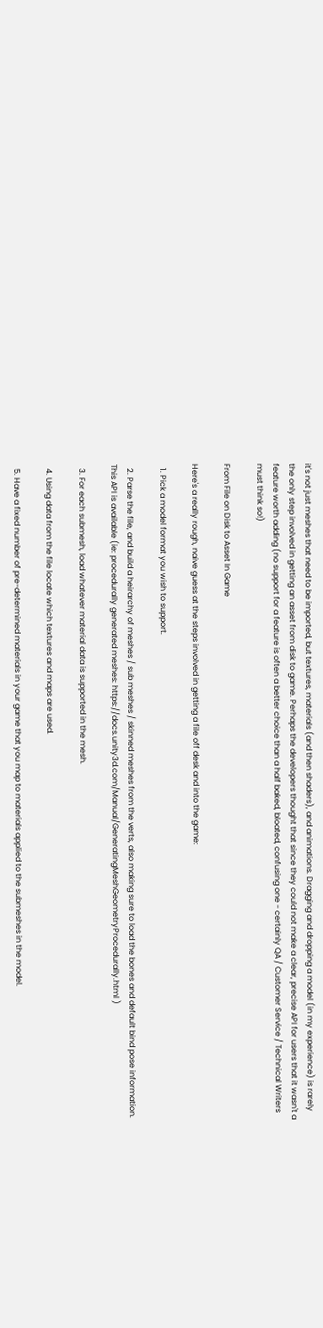it's not just meshes that need to be imported, but textures, materials (and then shaders), and animations. Dragging and dropping a model (in my experience) is rarely the only step involved in getting an asset from disk to game. Perhaps the developers thought that since they could not make a clear, precise API for users that it wasn't a feature worth adding (no support for a feature is often a better choice than a half baked, bloated, confusing one - certainly QA / Customer Service / Technical Writers must think so!)

From File on Disk to Asset In Game

Here's a really rough, naive guess at the steps involved in getting a file off desk and into the game:

  1. Pick a model format you wish to support.

  2. Parse the file, and build a heirarchy of meshes / sub meshes / skinned meshes from the verts, also making sure to load the bones and default bind pose information. This API is available (ie: procedurally generated meshes: https://docs.unity3d.com/Manual/GeneratingMeshGeometryProcedurally.html )

  3. For each submesh, load whatever material data is supported in the mesh.

  4. Using data from the file locate which textures and maps are used.

  5. Have a fixed number of pre-determined materials in your game that you map to materials applied to the submeshes in the model.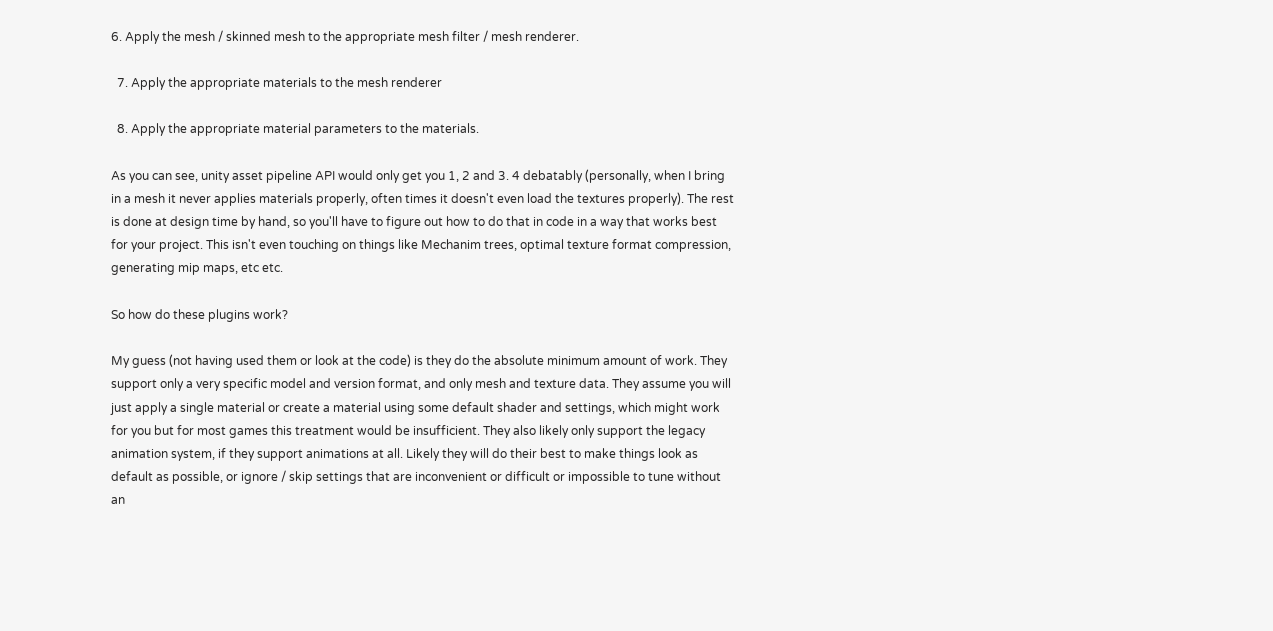6. Apply the mesh / skinned mesh to the appropriate mesh filter / mesh renderer.

  7. Apply the appropriate materials to the mesh renderer

  8. Apply the appropriate material parameters to the materials.

As you can see, unity asset pipeline API would only get you 1, 2 and 3. 4 debatably (personally, when I bring in a mesh it never applies materials properly, often times it doesn't even load the textures properly). The rest is done at design time by hand, so you'll have to figure out how to do that in code in a way that works best for your project. This isn't even touching on things like Mechanim trees, optimal texture format compression, generating mip maps, etc etc.

So how do these plugins work?

My guess (not having used them or look at the code) is they do the absolute minimum amount of work. They support only a very specific model and version format, and only mesh and texture data. They assume you will just apply a single material or create a material using some default shader and settings, which might work for you but for most games this treatment would be insufficient. They also likely only support the legacy animation system, if they support animations at all. Likely they will do their best to make things look as default as possible, or ignore / skip settings that are inconvenient or difficult or impossible to tune without an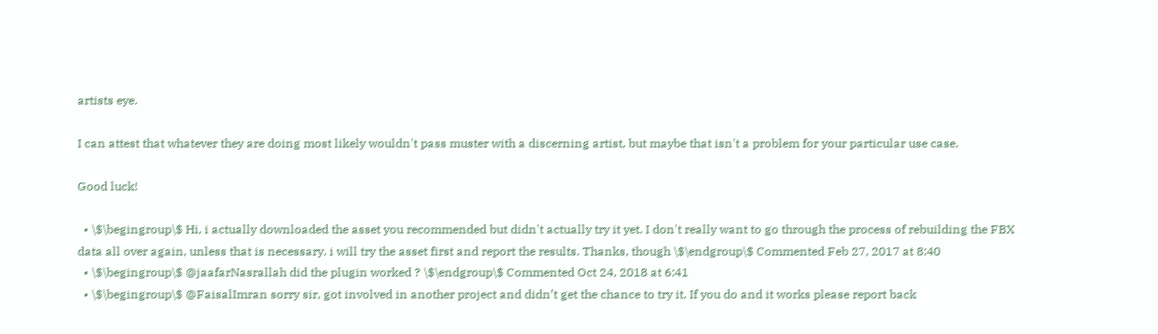artists eye.

I can attest that whatever they are doing most likely wouldn't pass muster with a discerning artist, but maybe that isn't a problem for your particular use case.

Good luck!

  • \$\begingroup\$ Hi, i actually downloaded the asset you recommended but didn't actually try it yet. I don't really want to go through the process of rebuilding the FBX data all over again, unless that is necessary. i will try the asset first and report the results. Thanks, though \$\endgroup\$ Commented Feb 27, 2017 at 8:40
  • \$\begingroup\$ @jaafarNasrallah did the plugin worked ? \$\endgroup\$ Commented Oct 24, 2018 at 6:41
  • \$\begingroup\$ @FaisalImran sorry sir, got involved in another project and didn’t get the chance to try it. If you do and it works please report back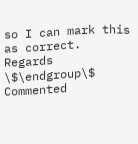so I can mark this as correct. Regards \$\endgroup\$ Commented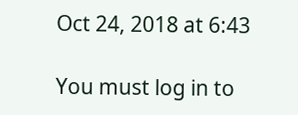Oct 24, 2018 at 6:43

You must log in to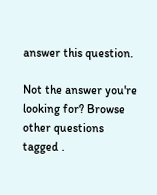answer this question.

Not the answer you're looking for? Browse other questions tagged .